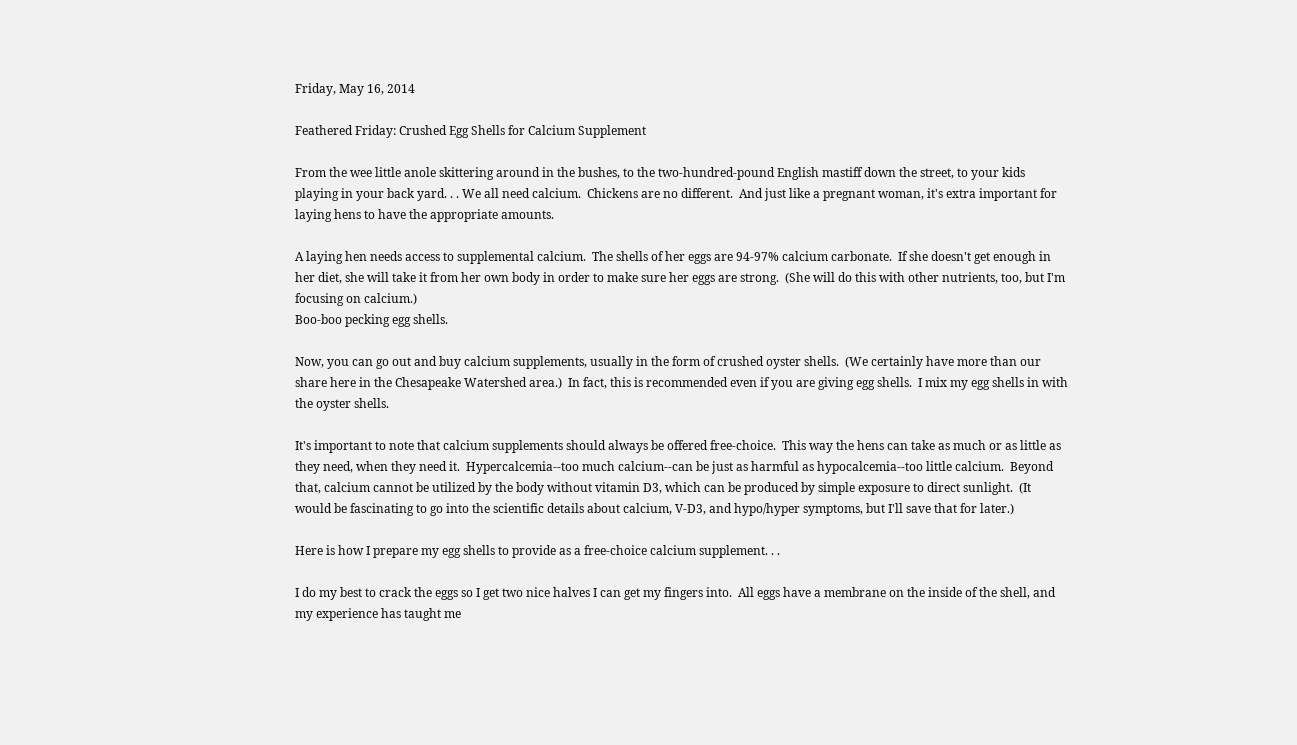Friday, May 16, 2014

Feathered Friday: Crushed Egg Shells for Calcium Supplement

From the wee little anole skittering around in the bushes, to the two-hundred-pound English mastiff down the street, to your kids playing in your back yard. . . We all need calcium.  Chickens are no different.  And just like a pregnant woman, it's extra important for laying hens to have the appropriate amounts.

A laying hen needs access to supplemental calcium.  The shells of her eggs are 94-97% calcium carbonate.  If she doesn't get enough in her diet, she will take it from her own body in order to make sure her eggs are strong.  (She will do this with other nutrients, too, but I'm focusing on calcium.)
Boo-boo pecking egg shells.

Now, you can go out and buy calcium supplements, usually in the form of crushed oyster shells.  (We certainly have more than our share here in the Chesapeake Watershed area.)  In fact, this is recommended even if you are giving egg shells.  I mix my egg shells in with the oyster shells.

It's important to note that calcium supplements should always be offered free-choice.  This way the hens can take as much or as little as they need, when they need it.  Hypercalcemia--too much calcium--can be just as harmful as hypocalcemia--too little calcium.  Beyond that, calcium cannot be utilized by the body without vitamin D3, which can be produced by simple exposure to direct sunlight.  (It would be fascinating to go into the scientific details about calcium, V-D3, and hypo/hyper symptoms, but I'll save that for later.)

Here is how I prepare my egg shells to provide as a free-choice calcium supplement. . .

I do my best to crack the eggs so I get two nice halves I can get my fingers into.  All eggs have a membrane on the inside of the shell, and my experience has taught me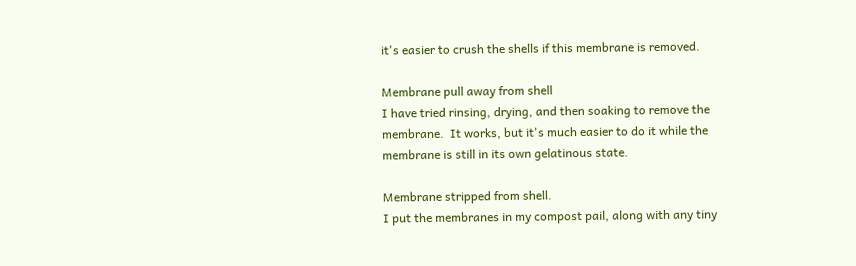it's easier to crush the shells if this membrane is removed.

Membrane pull away from shell
I have tried rinsing, drying, and then soaking to remove the membrane.  It works, but it's much easier to do it while the membrane is still in its own gelatinous state.

Membrane stripped from shell.
I put the membranes in my compost pail, along with any tiny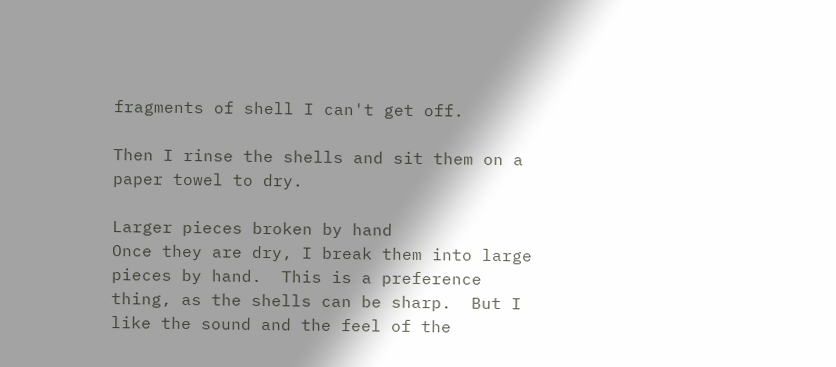fragments of shell I can't get off.

Then I rinse the shells and sit them on a paper towel to dry.

Larger pieces broken by hand
Once they are dry, I break them into large pieces by hand.  This is a preference thing, as the shells can be sharp.  But I like the sound and the feel of the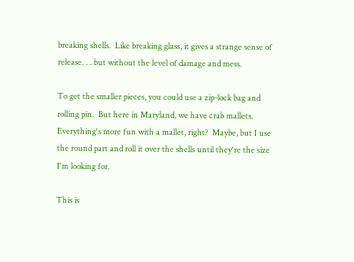breaking shells.  Like breaking glass, it gives a strange sense of release. . . but without the level of damage and mess.

To get the smaller pieces, you could use a zip-lock bag and rolling pin.  But here in Maryland, we have crab mallets.  Everything's more fun with a mallet, right?  Maybe, but I use the round part and roll it over the shells until they're the size I'm looking for.

This is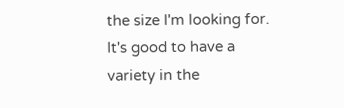the size I'm looking for.  It's good to have a variety in the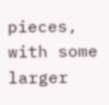pieces, with some larger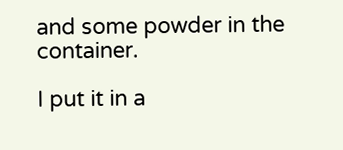and some powder in the container.

I put it in a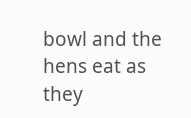bowl and the hens eat as they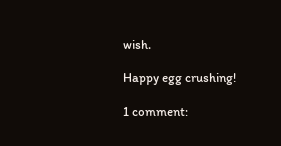wish.

Happy egg crushing!

1 comment: